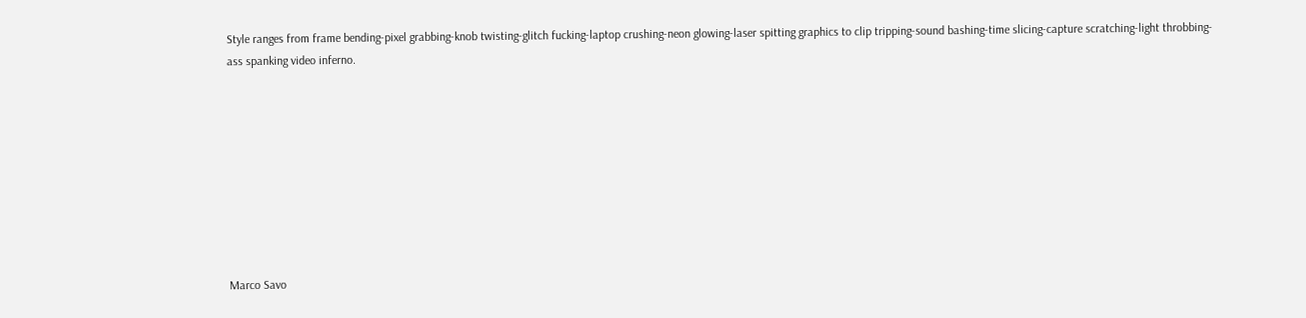Style ranges from frame bending-pixel grabbing-knob twisting-glitch fucking-laptop crushing-neon glowing-laser spitting graphics to clip tripping-sound bashing-time slicing-capture scratching-light throbbing-ass spanking video inferno.









Marco Savo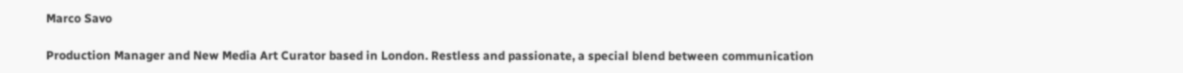Marco Savo

Production Manager and New Media Art Curator based in London. Restless and passionate, a special blend between communication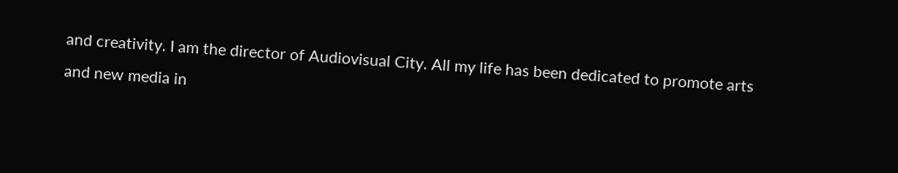and creativity. I am the director of Audiovisual City. All my life has been dedicated to promote arts and new media in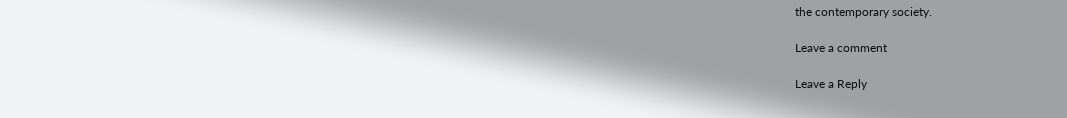the contemporary society.

Leave a comment

Leave a Reply